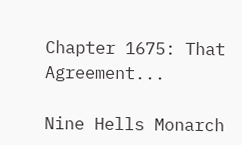Chapter 1675: That Agreement...

Nine Hells Monarch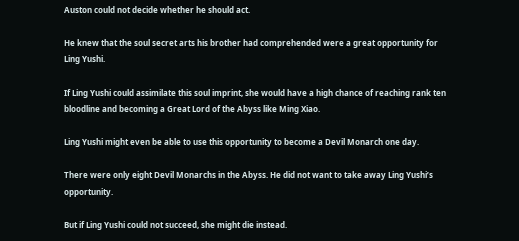Auston could not decide whether he should act.

He knew that the soul secret arts his brother had comprehended were a great opportunity for Ling Yushi.

If Ling Yushi could assimilate this soul imprint, she would have a high chance of reaching rank ten bloodline and becoming a Great Lord of the Abyss like Ming Xiao.

Ling Yushi might even be able to use this opportunity to become a Devil Monarch one day.

There were only eight Devil Monarchs in the Abyss. He did not want to take away Ling Yushi’s opportunity.

But if Ling Yushi could not succeed, she might die instead.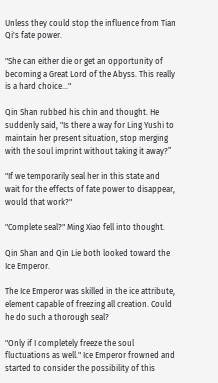Unless they could stop the influence from Tian Qi's fate power.

"She can either die or get an opportunity of becoming a Great Lord of the Abyss. This really is a hard choice..."

Qin Shan rubbed his chin and thought. He suddenly said, "Is there a way for Ling Yushi to maintain her present situation, stop merging with the soul imprint without taking it away?”

"If we temporarily seal her in this state and wait for the effects of fate power to disappear, would that work?"

"Complete seal?" Ming Xiao fell into thought.

Qin Shan and Qin Lie both looked toward the Ice Emperor.

The Ice Emperor was skilled in the ice attribute, element capable of freezing all creation. Could he do such a thorough seal?

"Only if I completely freeze the soul fluctuations as well." Ice Emperor frowned and started to consider the possibility of this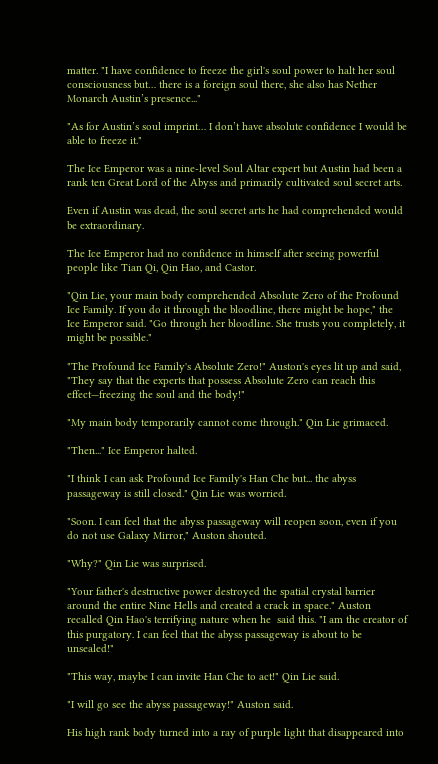matter. "I have confidence to freeze the girl's soul power to halt her soul consciousness but… there is a foreign soul there, she also has Nether Monarch Austin’s presence..."

"As for Austin’s soul imprint… I don’t have absolute confidence I would be able to freeze it."

The Ice Emperor was a nine-level Soul Altar expert but Austin had been a rank ten Great Lord of the Abyss and primarily cultivated soul secret arts.

Even if Austin was dead, the soul secret arts he had comprehended would be extraordinary.

The Ice Emperor had no confidence in himself after seeing powerful people like Tian Qi, Qin Hao, and Castor.

"Qin Lie, your main body comprehended Absolute Zero of the Profound Ice Family. If you do it through the bloodline, there might be hope," the Ice Emperor said. "Go through her bloodline. She trusts you completely, it might be possible."

"The Profound Ice Family's Absolute Zero!" Auston's eyes lit up and said, "They say that the experts that possess Absolute Zero can reach this effect—freezing the soul and the body!"

"My main body temporarily cannot come through." Qin Lie grimaced.

"Then..." Ice Emperor halted.

"I think I can ask Profound Ice Family's Han Che but... the abyss passageway is still closed." Qin Lie was worried.

"Soon. I can feel that the abyss passageway will reopen soon, even if you do not use Galaxy Mirror," Auston shouted.

"Why?" Qin Lie was surprised.

"Your father's destructive power destroyed the spatial crystal barrier around the entire Nine Hells and created a crack in space." Auston recalled Qin Hao's terrifying nature when he  said this. "I am the creator of this purgatory. I can feel that the abyss passageway is about to be unsealed!"

"This way, maybe I can invite Han Che to act!" Qin Lie said.

"I will go see the abyss passageway!" Auston said.

His high rank body turned into a ray of purple light that disappeared into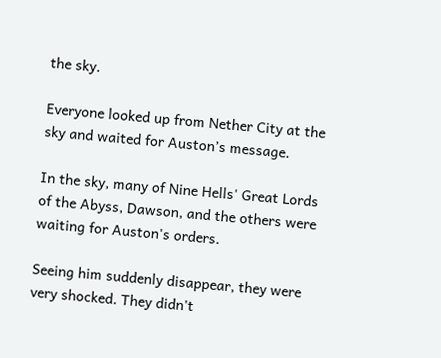the sky.

Everyone looked up from Nether City at the sky and waited for Auston’s message.

In the sky, many of Nine Hells' Great Lords of the Abyss, Dawson, and the others were waiting for Auston's orders.

Seeing him suddenly disappear, they were very shocked. They didn't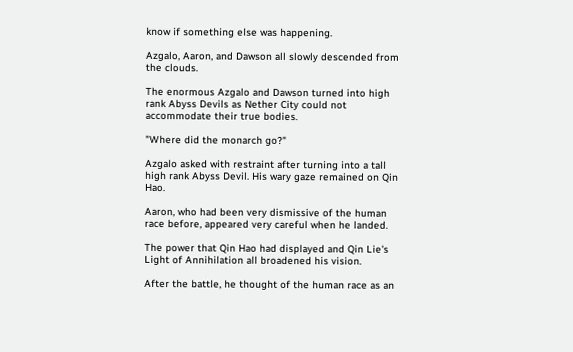know if something else was happening.

Azgalo, Aaron, and Dawson all slowly descended from the clouds.

The enormous Azgalo and Dawson turned into high rank Abyss Devils as Nether City could not accommodate their true bodies.

"Where did the monarch go?"

Azgalo asked with restraint after turning into a tall high rank Abyss Devil. His wary gaze remained on Qin Hao.

Aaron, who had been very dismissive of the human race before, appeared very careful when he landed.

The power that Qin Hao had displayed and Qin Lie's Light of Annihilation all broadened his vision.

After the battle, he thought of the human race as an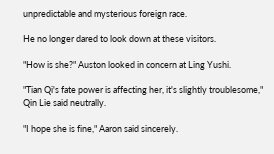unpredictable and mysterious foreign race.

He no longer dared to look down at these visitors.

"How is she?" Auston looked in concern at Ling Yushi.

"Tian Qi's fate power is affecting her, it's slightly troublesome," Qin Lie said neutrally.

"I hope she is fine," Aaron said sincerely.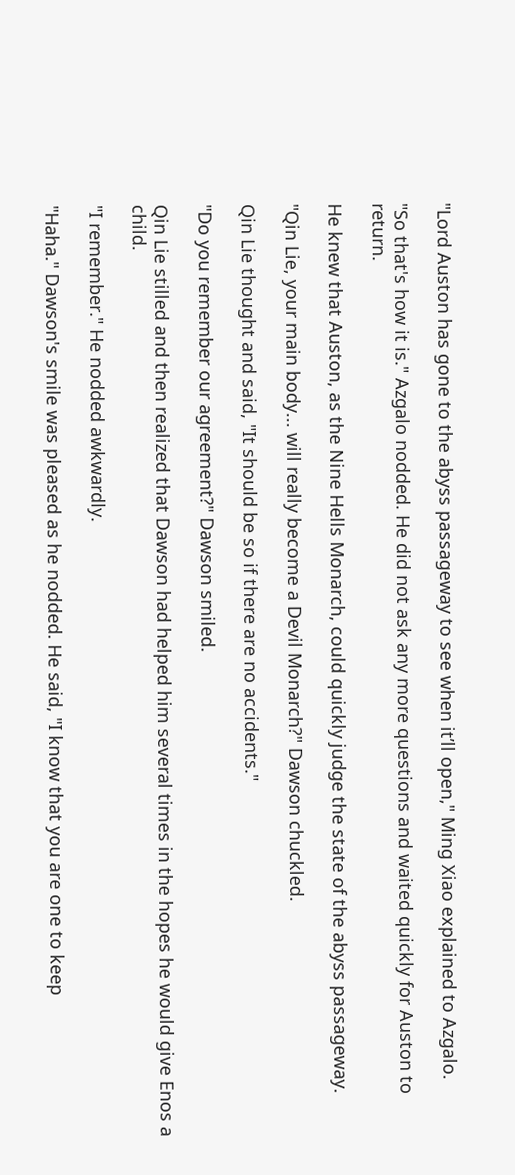"Lord Auston has gone to the abyss passageway to see when it’ll open," Ming Xiao explained to Azgalo.

"So that's how it is." Azgalo nodded. He did not ask any more questions and waited quickly for Auston to return.

He knew that Auston, as the Nine Hells Monarch, could quickly judge the state of the abyss passageway.

"Qin Lie, your main body... will really become a Devil Monarch?" Dawson chuckled.

Qin Lie thought and said, "It should be so if there are no accidents."

"Do you remember our agreement?" Dawson smiled.

Qin Lie stilled and then realized that Dawson had helped him several times in the hopes he would give Enos a child.

"I remember." He nodded awkwardly.

"Haha." Dawson's smile was pleased as he nodded. He said, "I know that you are one to keep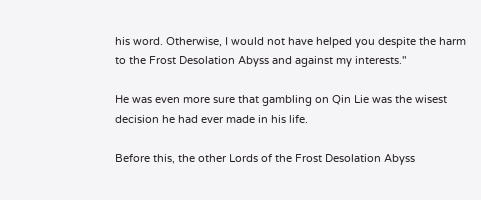his word. Otherwise, I would not have helped you despite the harm to the Frost Desolation Abyss and against my interests."

He was even more sure that gambling on Qin Lie was the wisest decision he had ever made in his life.

Before this, the other Lords of the Frost Desolation Abyss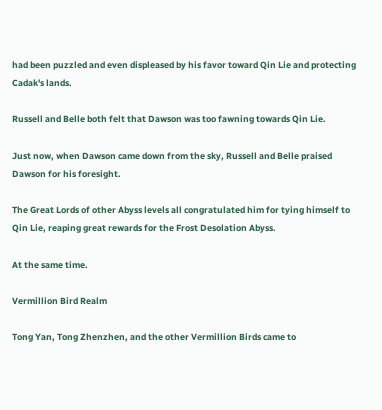had been puzzled and even displeased by his favor toward Qin Lie and protecting Cadak's lands.

Russell and Belle both felt that Dawson was too fawning towards Qin Lie.

Just now, when Dawson came down from the sky, Russell and Belle praised Dawson for his foresight.

The Great Lords of other Abyss levels all congratulated him for tying himself to Qin Lie, reaping great rewards for the Frost Desolation Abyss.

At the same time.

Vermillion Bird Realm

Tong Yan, Tong Zhenzhen, and the other Vermillion Birds came to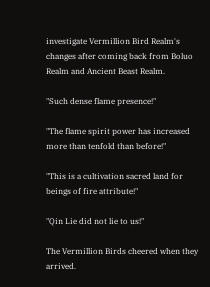investigate Vermillion Bird Realm's changes after coming back from Boluo Realm and Ancient Beast Realm.

"Such dense flame presence!"

"The flame spirit power has increased more than tenfold than before!"

"This is a cultivation sacred land for beings of fire attribute!"

"Qin Lie did not lie to us!"

The Vermillion Birds cheered when they arrived.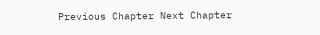Previous Chapter Next Chapter